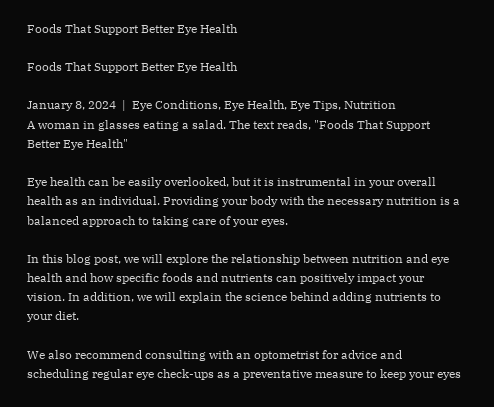Foods That Support Better Eye Health

Foods That Support Better Eye Health

January 8, 2024  |  Eye Conditions, Eye Health, Eye Tips, Nutrition
A woman in glasses eating a salad. The text reads, "Foods That Support Better Eye Health"

Eye health can be easily overlooked, but it is instrumental in your overall health as an individual. Providing your body with the necessary nutrition is a balanced approach to taking care of your eyes.

In this blog post, we will explore the relationship between nutrition and eye health and how specific foods and nutrients can positively impact your vision. In addition, we will explain the science behind adding nutrients to your diet.

We also recommend consulting with an optometrist for advice and scheduling regular eye check-ups as a preventative measure to keep your eyes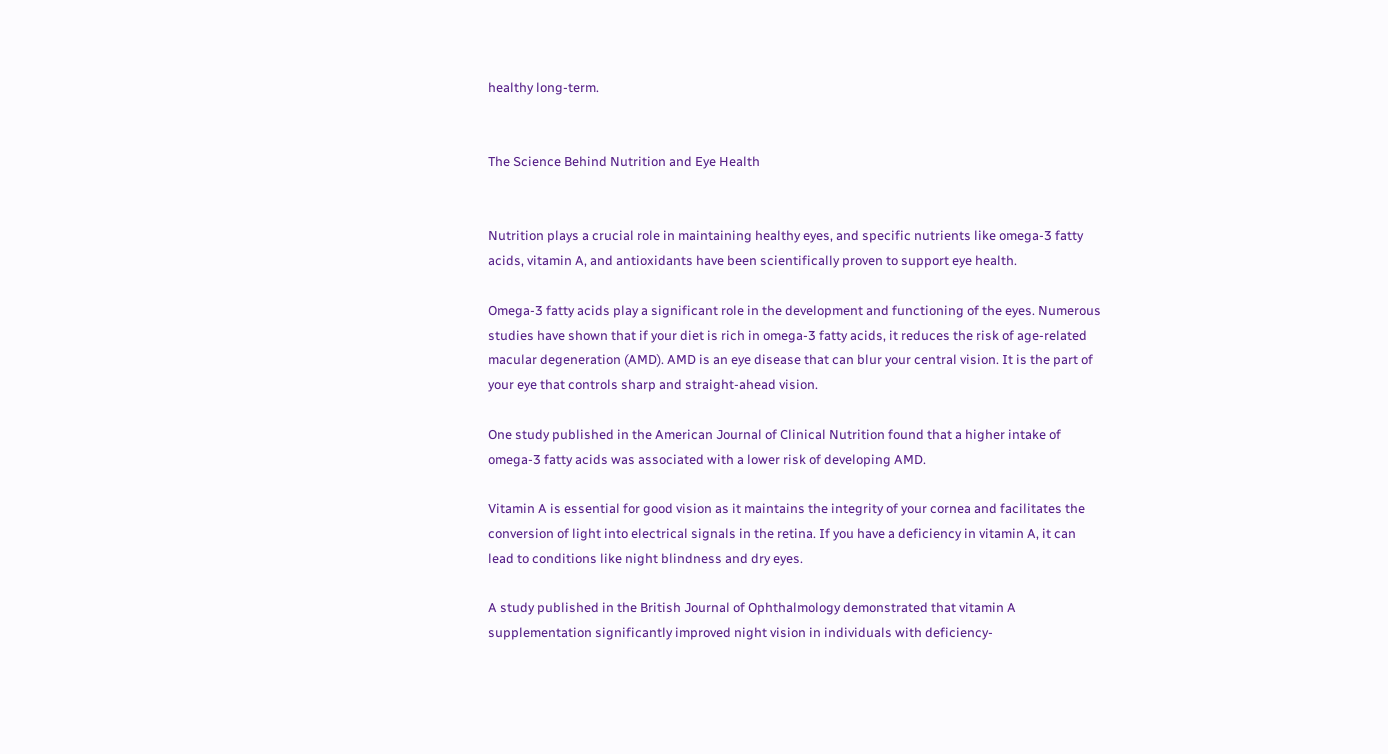healthy long-term.


The Science Behind Nutrition and Eye Health


Nutrition plays a crucial role in maintaining healthy eyes, and specific nutrients like omega-3 fatty acids, vitamin A, and antioxidants have been scientifically proven to support eye health.

Omega-3 fatty acids play a significant role in the development and functioning of the eyes. Numerous studies have shown that if your diet is rich in omega-3 fatty acids, it reduces the risk of age-related macular degeneration (AMD). AMD is an eye disease that can blur your central vision. It is the part of your eye that controls sharp and straight-ahead vision.

One study published in the American Journal of Clinical Nutrition found that a higher intake of omega-3 fatty acids was associated with a lower risk of developing AMD.

Vitamin A is essential for good vision as it maintains the integrity of your cornea and facilitates the conversion of light into electrical signals in the retina. If you have a deficiency in vitamin A, it can lead to conditions like night blindness and dry eyes.

A study published in the British Journal of Ophthalmology demonstrated that vitamin A supplementation significantly improved night vision in individuals with deficiency-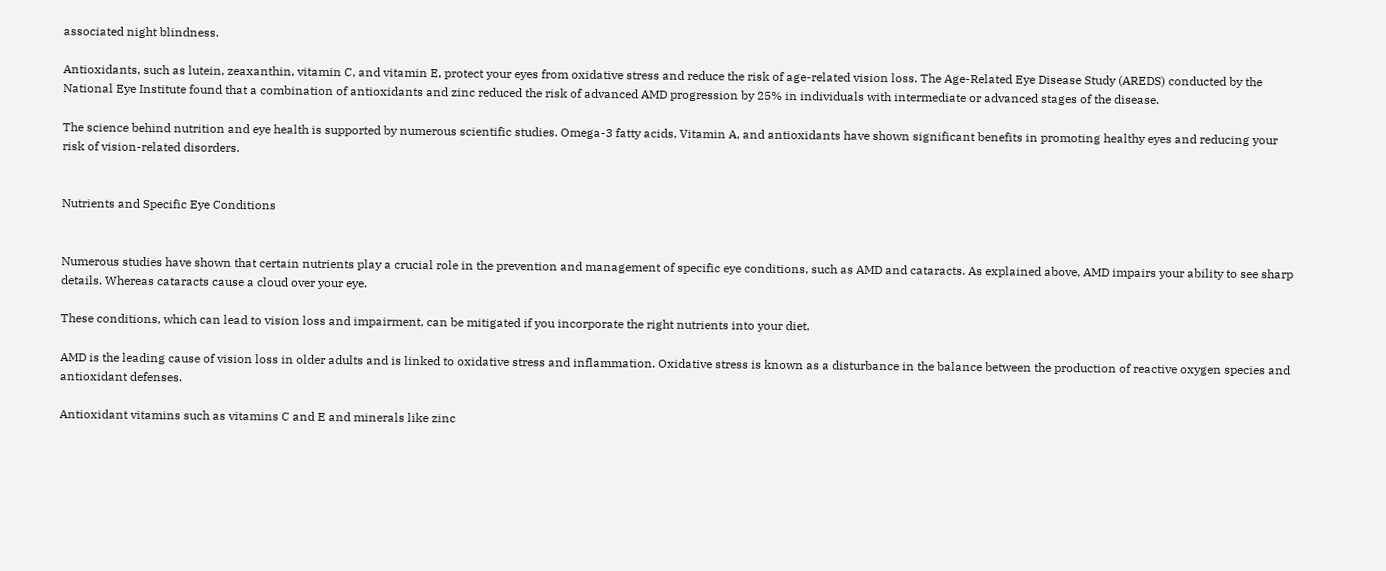associated night blindness.

Antioxidants, such as lutein, zeaxanthin, vitamin C, and vitamin E, protect your eyes from oxidative stress and reduce the risk of age-related vision loss. The Age-Related Eye Disease Study (AREDS) conducted by the National Eye Institute found that a combination of antioxidants and zinc reduced the risk of advanced AMD progression by 25% in individuals with intermediate or advanced stages of the disease.

The science behind nutrition and eye health is supported by numerous scientific studies. Omega-3 fatty acids, Vitamin A, and antioxidants have shown significant benefits in promoting healthy eyes and reducing your risk of vision-related disorders.


Nutrients and Specific Eye Conditions


Numerous studies have shown that certain nutrients play a crucial role in the prevention and management of specific eye conditions, such as AMD and cataracts. As explained above, AMD impairs your ability to see sharp details. Whereas cataracts cause a cloud over your eye.

These conditions, which can lead to vision loss and impairment, can be mitigated if you incorporate the right nutrients into your diet.

AMD is the leading cause of vision loss in older adults and is linked to oxidative stress and inflammation. Oxidative stress is known as a disturbance in the balance between the production of reactive oxygen species and antioxidant defenses.

Antioxidant vitamins such as vitamins C and E and minerals like zinc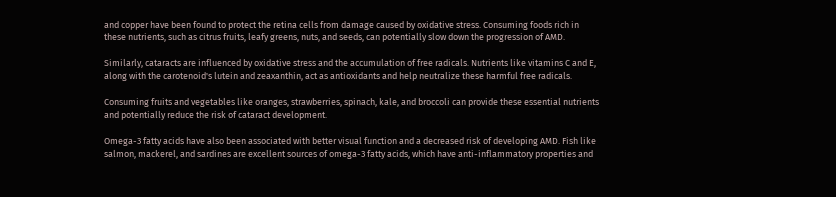and copper have been found to protect the retina cells from damage caused by oxidative stress. Consuming foods rich in these nutrients, such as citrus fruits, leafy greens, nuts, and seeds, can potentially slow down the progression of AMD.

Similarly, cataracts are influenced by oxidative stress and the accumulation of free radicals. Nutrients like vitamins C and E, along with the carotenoid's lutein and zeaxanthin, act as antioxidants and help neutralize these harmful free radicals.

Consuming fruits and vegetables like oranges, strawberries, spinach, kale, and broccoli can provide these essential nutrients and potentially reduce the risk of cataract development.

Omega-3 fatty acids have also been associated with better visual function and a decreased risk of developing AMD. Fish like salmon, mackerel, and sardines are excellent sources of omega-3 fatty acids, which have anti-inflammatory properties and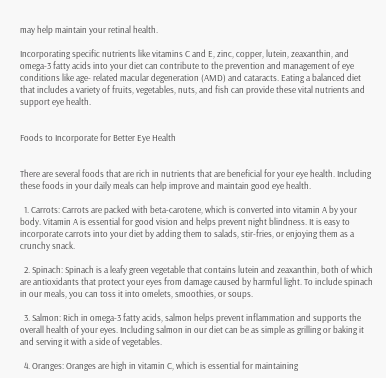may help maintain your retinal health.

Incorporating specific nutrients like vitamins C and E, zinc, copper, lutein, zeaxanthin, and omega-3 fatty acids into your diet can contribute to the prevention and management of eye conditions like age- related macular degeneration (AMD) and cataracts. Eating a balanced diet that includes a variety of fruits, vegetables, nuts, and fish can provide these vital nutrients and support eye health.


Foods to Incorporate for Better Eye Health


There are several foods that are rich in nutrients that are beneficial for your eye health. Including these foods in your daily meals can help improve and maintain good eye health.

  1. Carrots: Carrots are packed with beta-carotene, which is converted into vitamin A by your body. Vitamin A is essential for good vision and helps prevent night blindness. It is easy to incorporate carrots into your diet by adding them to salads, stir-fries, or enjoying them as a crunchy snack.

  2. Spinach: Spinach is a leafy green vegetable that contains lutein and zeaxanthin, both of which are antioxidants that protect your eyes from damage caused by harmful light. To include spinach in our meals, you can toss it into omelets, smoothies, or soups.

  3. Salmon: Rich in omega-3 fatty acids, salmon helps prevent inflammation and supports the overall health of your eyes. Including salmon in our diet can be as simple as grilling or baking it and serving it with a side of vegetables.

  4. Oranges: Oranges are high in vitamin C, which is essential for maintaining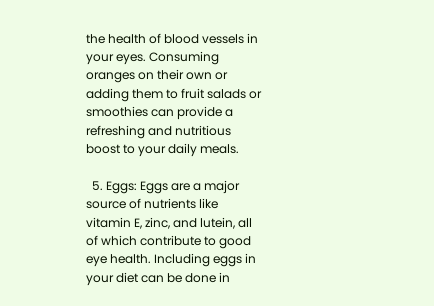the health of blood vessels in your eyes. Consuming oranges on their own or adding them to fruit salads or smoothies can provide a refreshing and nutritious boost to your daily meals.

  5. Eggs: Eggs are a major source of nutrients like vitamin E, zinc, and lutein, all of which contribute to good eye health. Including eggs in your diet can be done in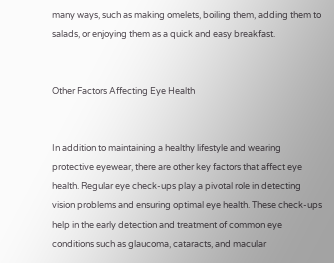many ways, such as making omelets, boiling them, adding them to salads, or enjoying them as a quick and easy breakfast.


Other Factors Affecting Eye Health


In addition to maintaining a healthy lifestyle and wearing protective eyewear, there are other key factors that affect eye health. Regular eye check-ups play a pivotal role in detecting vision problems and ensuring optimal eye health. These check-ups help in the early detection and treatment of common eye conditions such as glaucoma, cataracts, and macular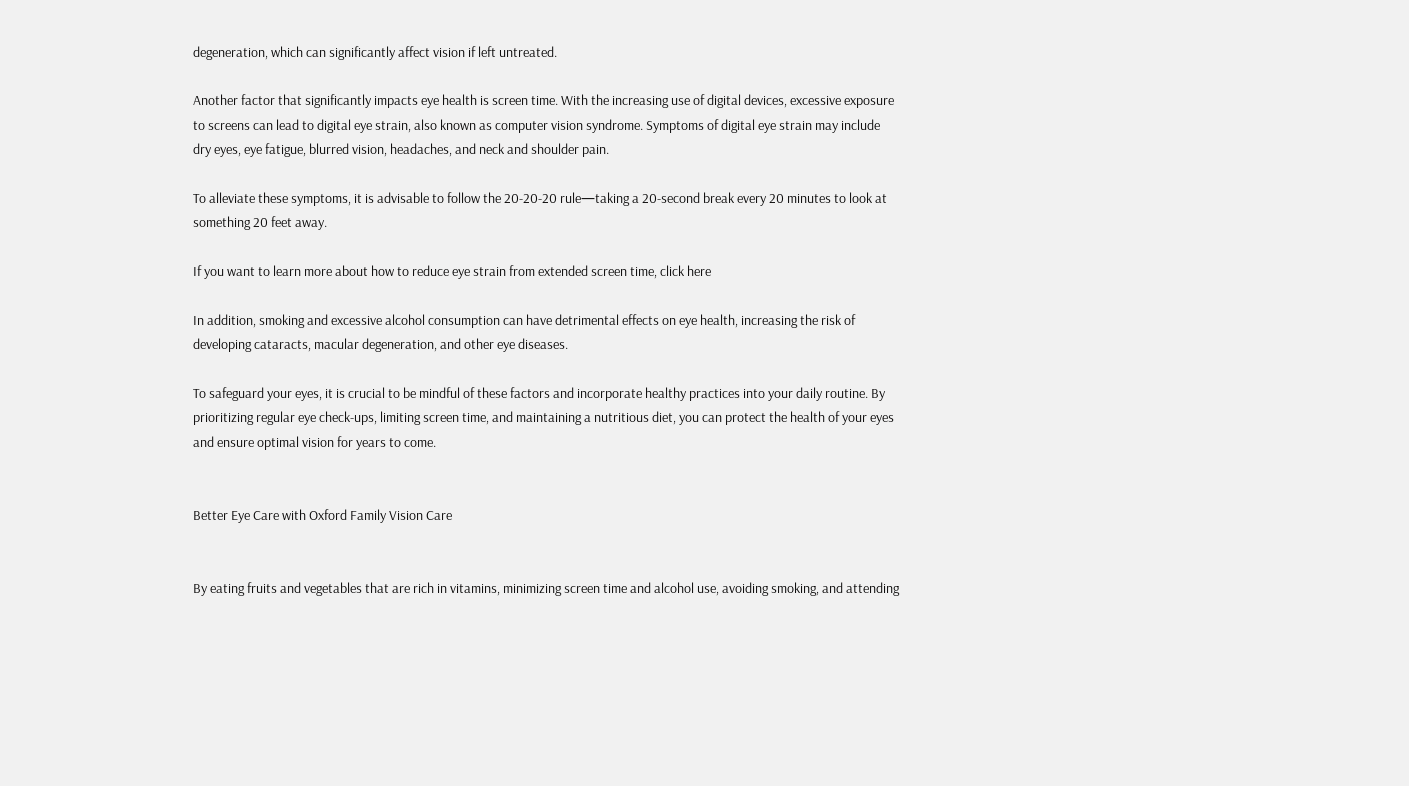degeneration, which can significantly affect vision if left untreated.

Another factor that significantly impacts eye health is screen time. With the increasing use of digital devices, excessive exposure to screens can lead to digital eye strain, also known as computer vision syndrome. Symptoms of digital eye strain may include dry eyes, eye fatigue, blurred vision, headaches, and neck and shoulder pain.

To alleviate these symptoms, it is advisable to follow the 20-20-20 rule—taking a 20-second break every 20 minutes to look at something 20 feet away.

If you want to learn more about how to reduce eye strain from extended screen time, click here

In addition, smoking and excessive alcohol consumption can have detrimental effects on eye health, increasing the risk of developing cataracts, macular degeneration, and other eye diseases.

To safeguard your eyes, it is crucial to be mindful of these factors and incorporate healthy practices into your daily routine. By prioritizing regular eye check-ups, limiting screen time, and maintaining a nutritious diet, you can protect the health of your eyes and ensure optimal vision for years to come.


Better Eye Care with Oxford Family Vision Care


By eating fruits and vegetables that are rich in vitamins, minimizing screen time and alcohol use, avoiding smoking, and attending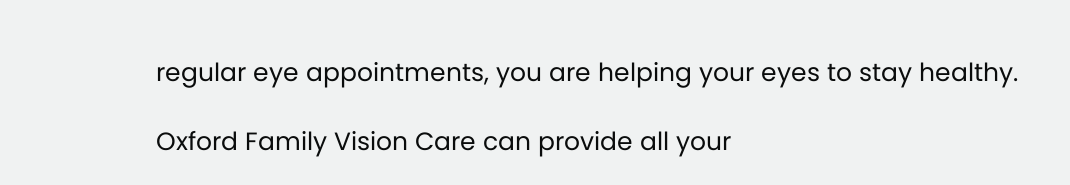regular eye appointments, you are helping your eyes to stay healthy.

Oxford Family Vision Care can provide all your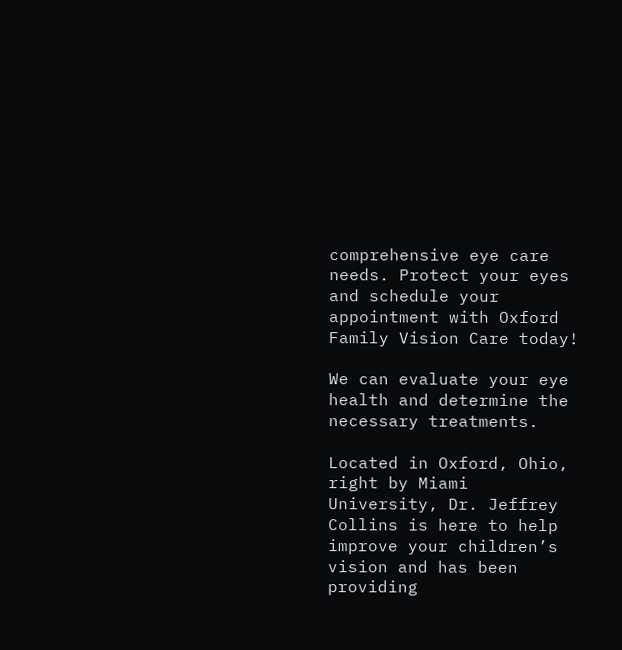comprehensive eye care needs. Protect your eyes and schedule your appointment with Oxford Family Vision Care today!

We can evaluate your eye health and determine the necessary treatments.

Located in Oxford, Ohio, right by Miami University, Dr. Jeffrey Collins is here to help improve your children’s vision and has been providing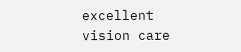excellent vision care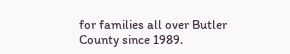for families all over Butler County since 1989.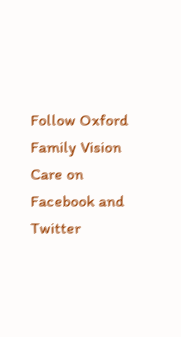Follow Oxford Family Vision Care on Facebook and Twitter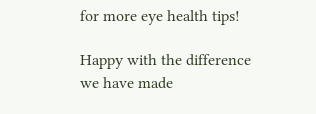for more eye health tips!

Happy with the difference we have made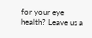for your eye health? Leave us a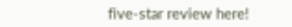five-star review here!